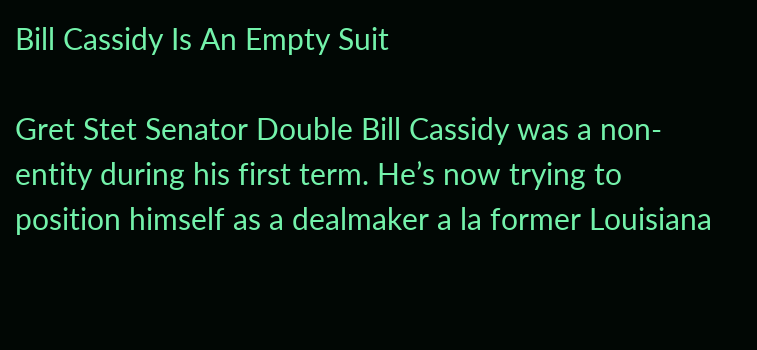Bill Cassidy Is An Empty Suit

Gret Stet Senator Double Bill Cassidy was a non-entity during his first term. He’s now trying to position himself as a dealmaker a la former Louisiana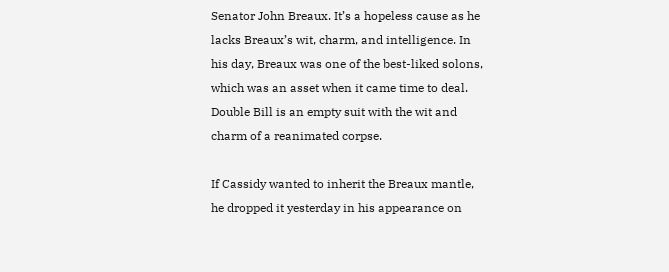Senator John Breaux. It’s a hopeless cause as he lacks Breaux’s wit, charm, and intelligence. In his day, Breaux was one of the best-liked solons, which was an asset when it came time to deal. Double Bill is an empty suit with the wit and charm of a reanimated corpse.

If Cassidy wanted to inherit the Breaux mantle, he dropped it yesterday in his appearance on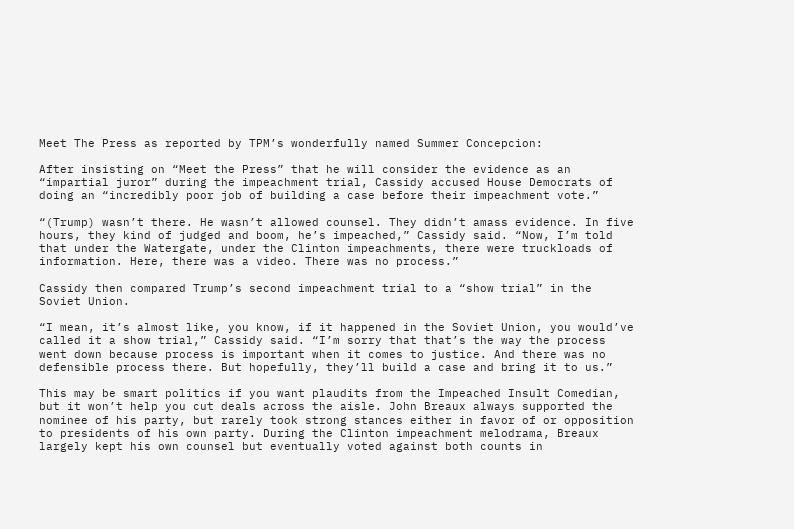Meet The Press as reported by TPM’s wonderfully named Summer Concepcion:

After insisting on “Meet the Press” that he will consider the evidence as an “impartial juror” during the impeachment trial, Cassidy accused House Democrats of doing an “incredibly poor job of building a case before their impeachment vote.”

“(Trump) wasn’t there. He wasn’t allowed counsel. They didn’t amass evidence. In five hours, they kind of judged and boom, he’s impeached,” Cassidy said. “Now, I’m told that under the Watergate, under the Clinton impeachments, there were truckloads of information. Here, there was a video. There was no process.”

Cassidy then compared Trump’s second impeachment trial to a “show trial” in the Soviet Union.

“I mean, it’s almost like, you know, if it happened in the Soviet Union, you would’ve called it a show trial,” Cassidy said. “I’m sorry that that’s the way the process went down because process is important when it comes to justice. And there was no defensible process there. But hopefully, they’ll build a case and bring it to us.”

This may be smart politics if you want plaudits from the Impeached Insult Comedian, but it won’t help you cut deals across the aisle. John Breaux always supported the nominee of his party, but rarely took strong stances either in favor of or opposition to presidents of his own party. During the Clinton impeachment melodrama, Breaux largely kept his own counsel but eventually voted against both counts in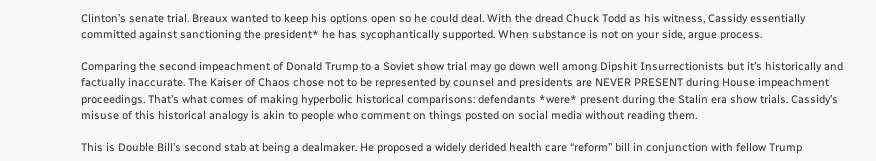Clinton’s senate trial. Breaux wanted to keep his options open so he could deal. With the dread Chuck Todd as his witness, Cassidy essentially committed against sanctioning the president* he has sycophantically supported. When substance is not on your side, argue process.

Comparing the second impeachment of Donald Trump to a Soviet show trial may go down well among Dipshit Insurrectionists but it’s historically and factually inaccurate. The Kaiser of Chaos chose not to be represented by counsel and presidents are NEVER PRESENT during House impeachment proceedings. That’s what comes of making hyperbolic historical comparisons: defendants *were* present during the Stalin era show trials. Cassidy’s misuse of this historical analogy is akin to people who comment on things posted on social media without reading them.

This is Double Bill’s second stab at being a dealmaker. He proposed a widely derided health care “reform” bill in conjunction with fellow Trump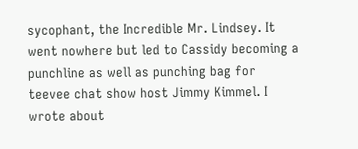sycophant, the Incredible Mr. Lindsey. It went nowhere but led to Cassidy becoming a punchline as well as punching bag for teevee chat show host Jimmy Kimmel. I wrote about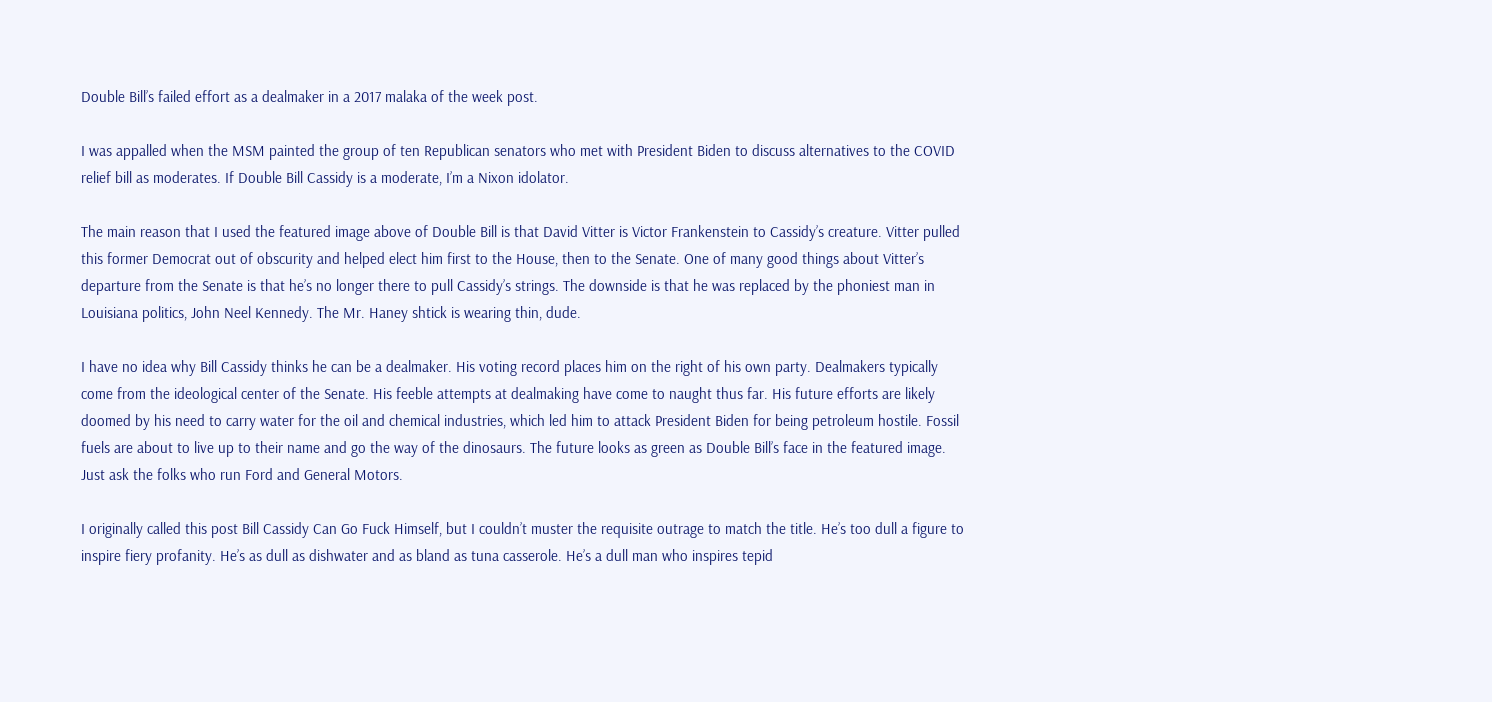Double Bill’s failed effort as a dealmaker in a 2017 malaka of the week post.

I was appalled when the MSM painted the group of ten Republican senators who met with President Biden to discuss alternatives to the COVID relief bill as moderates. If Double Bill Cassidy is a moderate, I’m a Nixon idolator.

The main reason that I used the featured image above of Double Bill is that David Vitter is Victor Frankenstein to Cassidy’s creature. Vitter pulled this former Democrat out of obscurity and helped elect him first to the House, then to the Senate. One of many good things about Vitter’s departure from the Senate is that he’s no longer there to pull Cassidy’s strings. The downside is that he was replaced by the phoniest man in Louisiana politics, John Neel Kennedy. The Mr. Haney shtick is wearing thin, dude.

I have no idea why Bill Cassidy thinks he can be a dealmaker. His voting record places him on the right of his own party. Dealmakers typically come from the ideological center of the Senate. His feeble attempts at dealmaking have come to naught thus far. His future efforts are likely doomed by his need to carry water for the oil and chemical industries, which led him to attack President Biden for being petroleum hostile. Fossil fuels are about to live up to their name and go the way of the dinosaurs. The future looks as green as Double Bill’s face in the featured image. Just ask the folks who run Ford and General Motors.

I originally called this post Bill Cassidy Can Go Fuck Himself, but I couldn’t muster the requisite outrage to match the title. He’s too dull a figure to inspire fiery profanity. He’s as dull as dishwater and as bland as tuna casserole. He’s a dull man who inspires tepid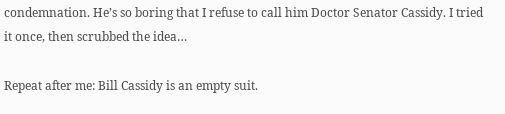condemnation. He’s so boring that I refuse to call him Doctor Senator Cassidy. I tried it once, then scrubbed the idea…

Repeat after me: Bill Cassidy is an empty suit.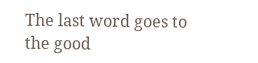The last word goes to the good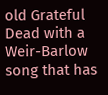old Grateful Dead with a Weir-Barlow song that has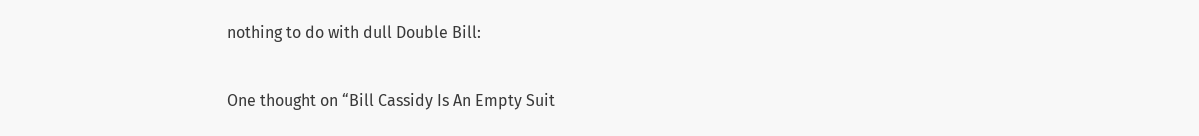nothing to do with dull Double Bill:

One thought on “Bill Cassidy Is An Empty Suit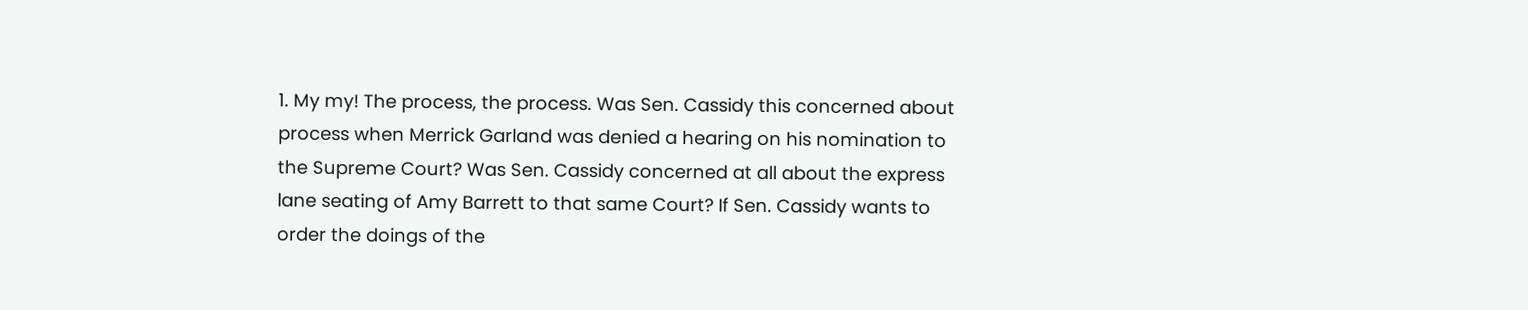1. My my! The process, the process. Was Sen. Cassidy this concerned about process when Merrick Garland was denied a hearing on his nomination to the Supreme Court? Was Sen. Cassidy concerned at all about the express lane seating of Amy Barrett to that same Court? If Sen. Cassidy wants to order the doings of the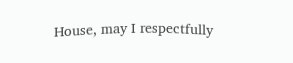House, may I respectfully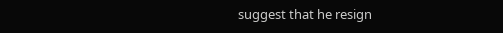suggest that he resign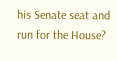his Senate seat and run for the House?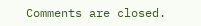Comments are closed.